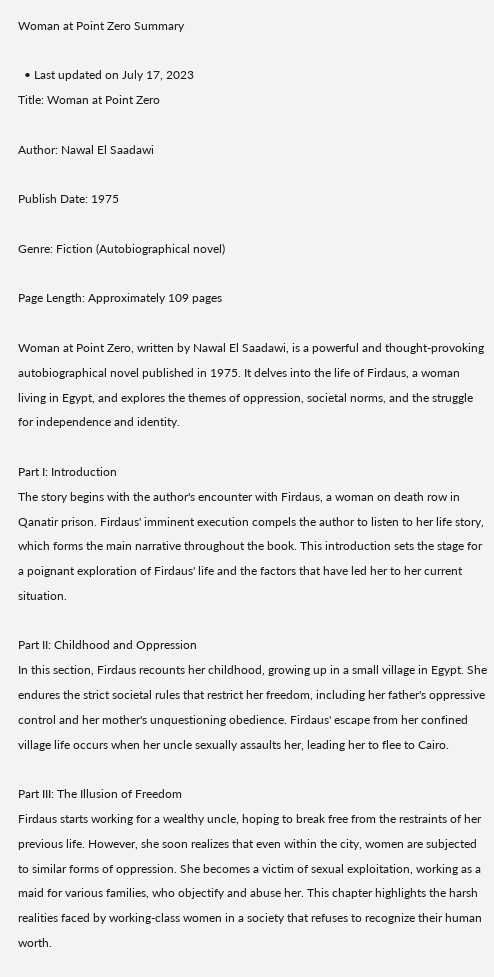Woman at Point Zero Summary

  • Last updated on July 17, 2023
Title: Woman at Point Zero

Author: Nawal El Saadawi

Publish Date: 1975

Genre: Fiction (Autobiographical novel)

Page Length: Approximately 109 pages

Woman at Point Zero, written by Nawal El Saadawi, is a powerful and thought-provoking autobiographical novel published in 1975. It delves into the life of Firdaus, a woman living in Egypt, and explores the themes of oppression, societal norms, and the struggle for independence and identity.

Part I: Introduction
The story begins with the author's encounter with Firdaus, a woman on death row in Qanatir prison. Firdaus' imminent execution compels the author to listen to her life story, which forms the main narrative throughout the book. This introduction sets the stage for a poignant exploration of Firdaus' life and the factors that have led her to her current situation.

Part II: Childhood and Oppression
In this section, Firdaus recounts her childhood, growing up in a small village in Egypt. She endures the strict societal rules that restrict her freedom, including her father's oppressive control and her mother's unquestioning obedience. Firdaus' escape from her confined village life occurs when her uncle sexually assaults her, leading her to flee to Cairo.

Part III: The Illusion of Freedom
Firdaus starts working for a wealthy uncle, hoping to break free from the restraints of her previous life. However, she soon realizes that even within the city, women are subjected to similar forms of oppression. She becomes a victim of sexual exploitation, working as a maid for various families, who objectify and abuse her. This chapter highlights the harsh realities faced by working-class women in a society that refuses to recognize their human worth.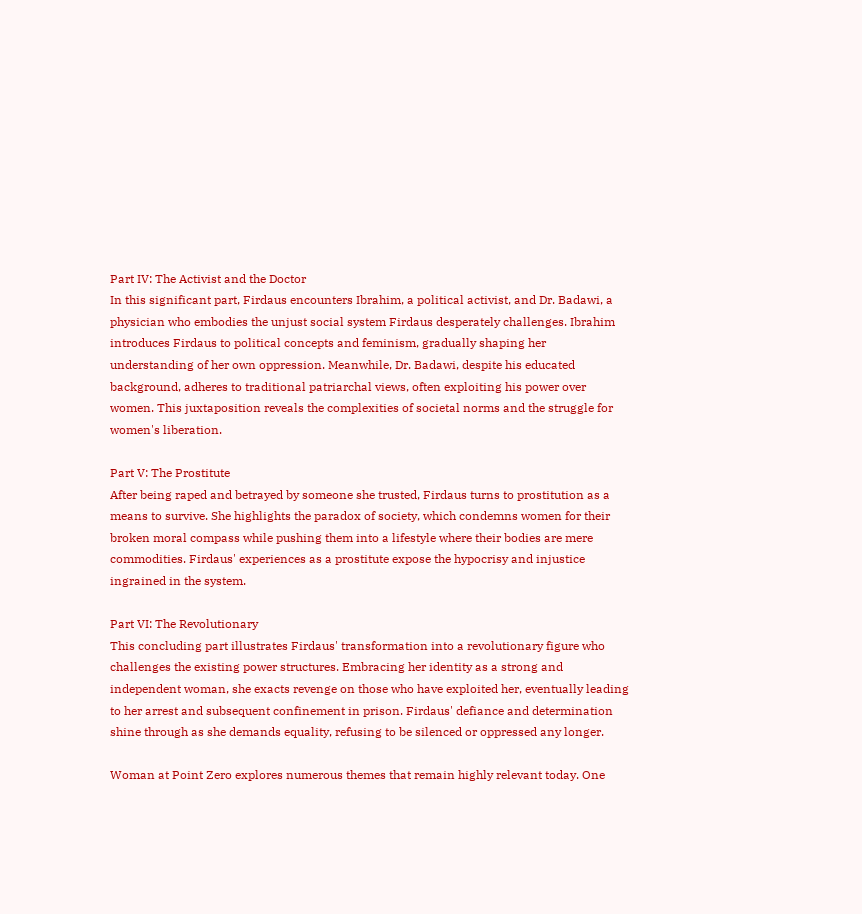Part IV: The Activist and the Doctor
In this significant part, Firdaus encounters Ibrahim, a political activist, and Dr. Badawi, a physician who embodies the unjust social system Firdaus desperately challenges. Ibrahim introduces Firdaus to political concepts and feminism, gradually shaping her understanding of her own oppression. Meanwhile, Dr. Badawi, despite his educated background, adheres to traditional patriarchal views, often exploiting his power over women. This juxtaposition reveals the complexities of societal norms and the struggle for women's liberation.

Part V: The Prostitute
After being raped and betrayed by someone she trusted, Firdaus turns to prostitution as a means to survive. She highlights the paradox of society, which condemns women for their broken moral compass while pushing them into a lifestyle where their bodies are mere commodities. Firdaus' experiences as a prostitute expose the hypocrisy and injustice ingrained in the system.

Part VI: The Revolutionary
This concluding part illustrates Firdaus' transformation into a revolutionary figure who challenges the existing power structures. Embracing her identity as a strong and independent woman, she exacts revenge on those who have exploited her, eventually leading to her arrest and subsequent confinement in prison. Firdaus' defiance and determination shine through as she demands equality, refusing to be silenced or oppressed any longer.

Woman at Point Zero explores numerous themes that remain highly relevant today. One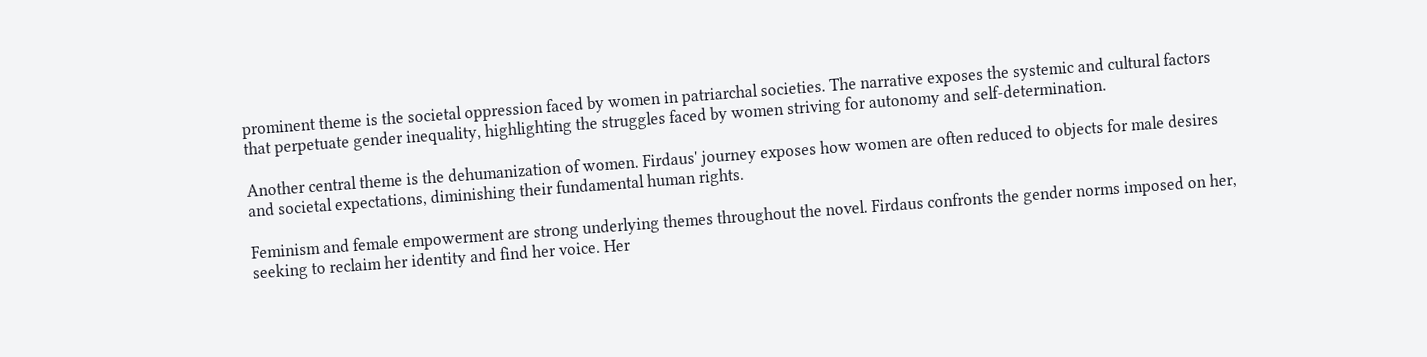prominent theme is the societal oppression faced by women in patriarchal societies. The narrative exposes the systemic and cultural factors that perpetuate gender inequality, highlighting the struggles faced by women striving for autonomy and self-determination.

Another central theme is the dehumanization of women. Firdaus' journey exposes how women are often reduced to objects for male desires and societal expectations, diminishing their fundamental human rights.

Feminism and female empowerment are strong underlying themes throughout the novel. Firdaus confronts the gender norms imposed on her, seeking to reclaim her identity and find her voice. Her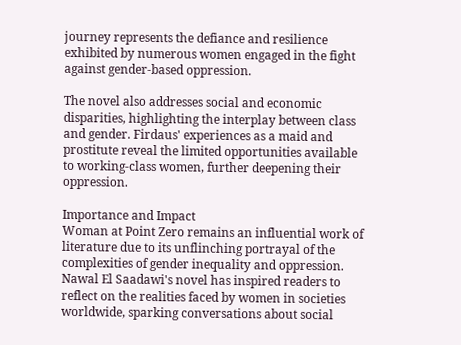journey represents the defiance and resilience exhibited by numerous women engaged in the fight against gender-based oppression.

The novel also addresses social and economic disparities, highlighting the interplay between class and gender. Firdaus' experiences as a maid and prostitute reveal the limited opportunities available to working-class women, further deepening their oppression.

Importance and Impact
Woman at Point Zero remains an influential work of literature due to its unflinching portrayal of the complexities of gender inequality and oppression. Nawal El Saadawi's novel has inspired readers to reflect on the realities faced by women in societies worldwide, sparking conversations about social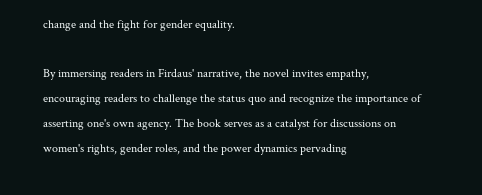change and the fight for gender equality.

By immersing readers in Firdaus' narrative, the novel invites empathy, encouraging readers to challenge the status quo and recognize the importance of asserting one's own agency. The book serves as a catalyst for discussions on women's rights, gender roles, and the power dynamics pervading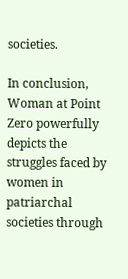societies.

In conclusion, Woman at Point Zero powerfully depicts the struggles faced by women in patriarchal societies through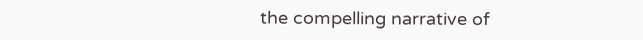the compelling narrative of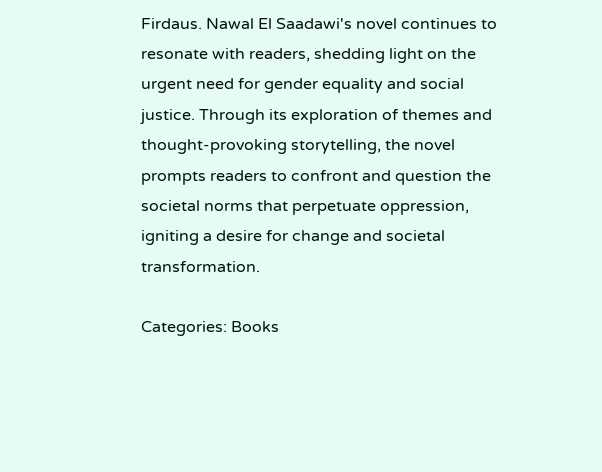Firdaus. Nawal El Saadawi's novel continues to resonate with readers, shedding light on the urgent need for gender equality and social justice. Through its exploration of themes and thought-provoking storytelling, the novel prompts readers to confront and question the societal norms that perpetuate oppression, igniting a desire for change and societal transformation.

Categories: Books